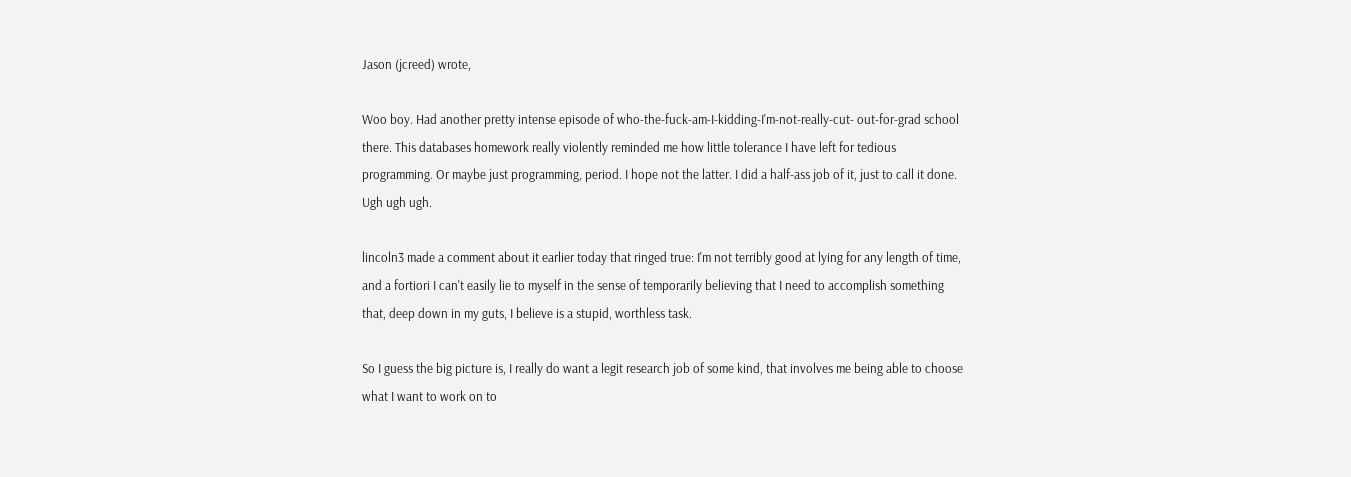Jason (jcreed) wrote,

Woo boy. Had another pretty intense episode of who-the-fuck-am-I-kidding-I'm-not-really-cut- out-for-grad school there. This databases homework really violently reminded me how little tolerance I have left for tedious programming. Or maybe just programming, period. I hope not the latter. I did a half-ass job of it, just to call it done. Ugh ugh ugh.

lincoln3 made a comment about it earlier today that ringed true: I'm not terribly good at lying for any length of time, and a fortiori I can't easily lie to myself in the sense of temporarily believing that I need to accomplish something that, deep down in my guts, I believe is a stupid, worthless task.

So I guess the big picture is, I really do want a legit research job of some kind, that involves me being able to choose what I want to work on to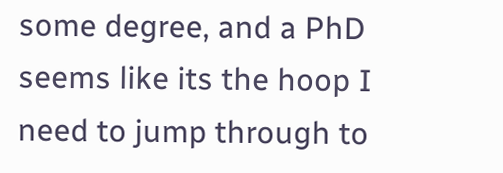some degree, and a PhD seems like its the hoop I need to jump through to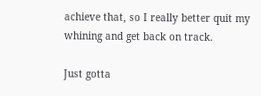achieve that, so I really better quit my whining and get back on track.

Just gotta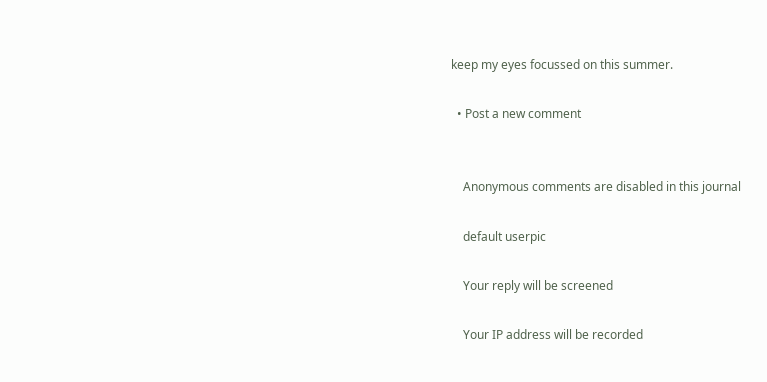keep my eyes focussed on this summer.

  • Post a new comment


    Anonymous comments are disabled in this journal

    default userpic

    Your reply will be screened

    Your IP address will be recorded